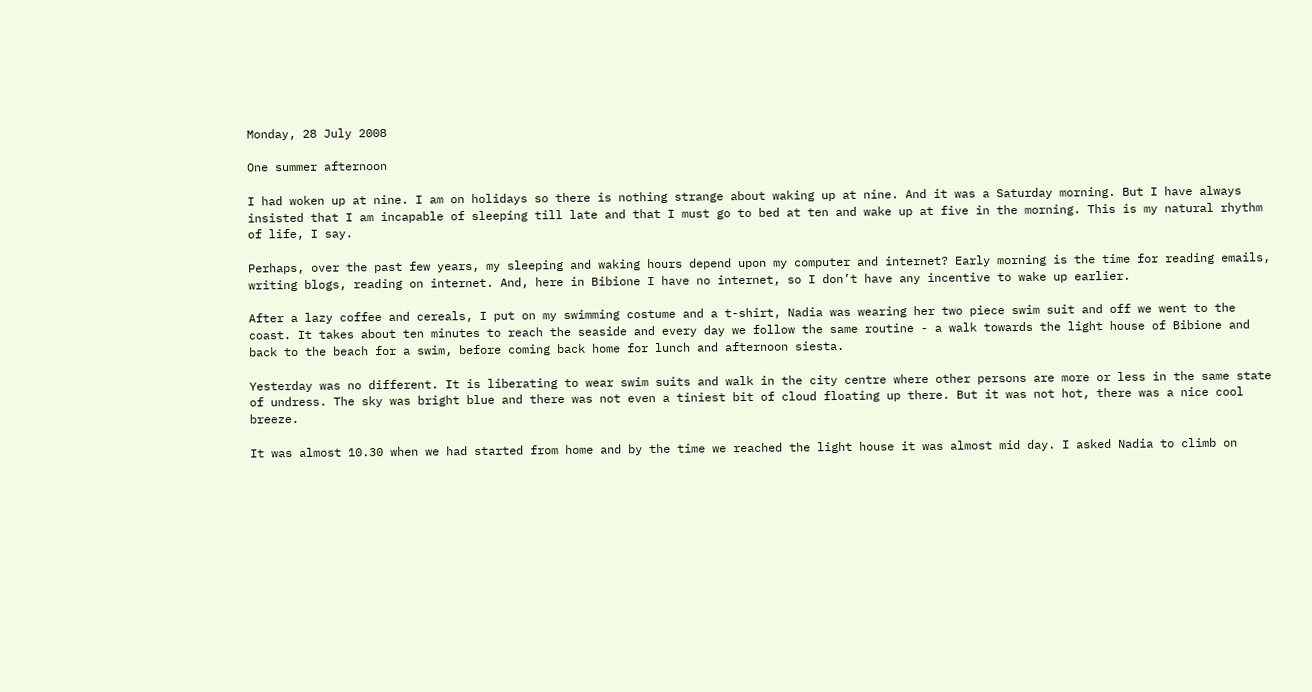Monday, 28 July 2008

One summer afternoon

I had woken up at nine. I am on holidays so there is nothing strange about waking up at nine. And it was a Saturday morning. But I have always insisted that I am incapable of sleeping till late and that I must go to bed at ten and wake up at five in the morning. This is my natural rhythm of life, I say.

Perhaps, over the past few years, my sleeping and waking hours depend upon my computer and internet? Early morning is the time for reading emails, writing blogs, reading on internet. And, here in Bibione I have no internet, so I don’t have any incentive to wake up earlier.

After a lazy coffee and cereals, I put on my swimming costume and a t-shirt, Nadia was wearing her two piece swim suit and off we went to the coast. It takes about ten minutes to reach the seaside and every day we follow the same routine - a walk towards the light house of Bibione and back to the beach for a swim, before coming back home for lunch and afternoon siesta.

Yesterday was no different. It is liberating to wear swim suits and walk in the city centre where other persons are more or less in the same state of undress. The sky was bright blue and there was not even a tiniest bit of cloud floating up there. But it was not hot, there was a nice cool breeze.

It was almost 10.30 when we had started from home and by the time we reached the light house it was almost mid day. I asked Nadia to climb on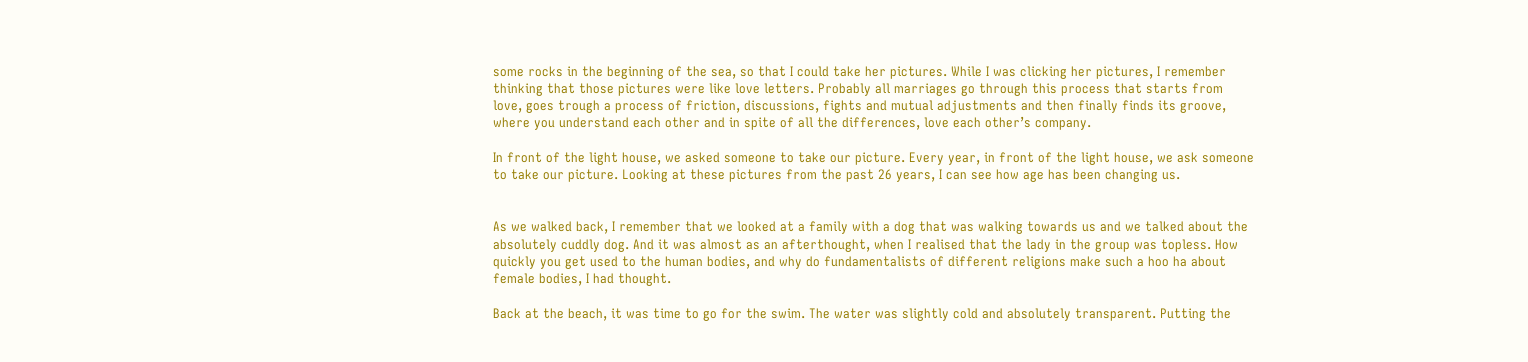some rocks in the beginning of the sea, so that I could take her pictures. While I was clicking her pictures, I remember thinking that those pictures were like love letters. Probably all marriages go through this process that starts from love, goes trough a process of friction, discussions, fights and mutual adjustments and then finally finds its groove, where you understand each other and in spite of all the differences, love each other’s company.

In front of the light house, we asked someone to take our picture. Every year, in front of the light house, we ask someone to take our picture. Looking at these pictures from the past 26 years, I can see how age has been changing us.


As we walked back, I remember that we looked at a family with a dog that was walking towards us and we talked about the absolutely cuddly dog. And it was almost as an afterthought, when I realised that the lady in the group was topless. How quickly you get used to the human bodies, and why do fundamentalists of different religions make such a hoo ha about female bodies, I had thought.

Back at the beach, it was time to go for the swim. The water was slightly cold and absolutely transparent. Putting the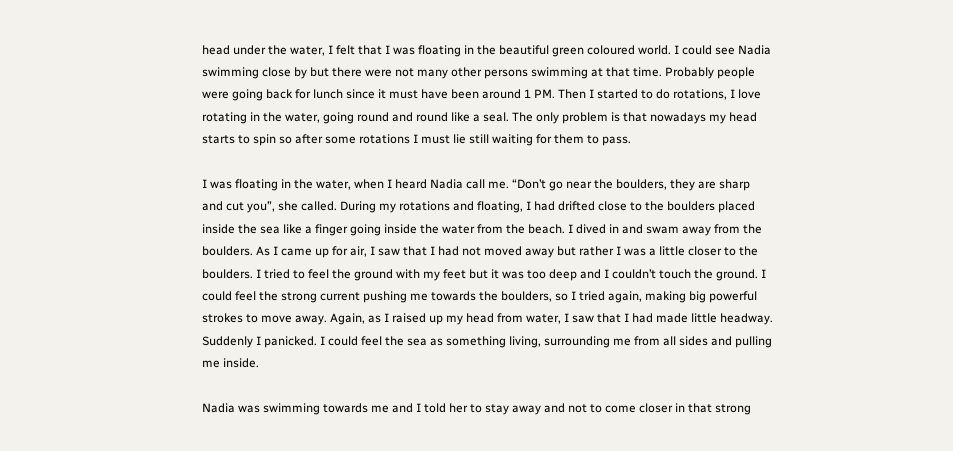head under the water, I felt that I was floating in the beautiful green coloured world. I could see Nadia swimming close by but there were not many other persons swimming at that time. Probably people were going back for lunch since it must have been around 1 PM. Then I started to do rotations, I love rotating in the water, going round and round like a seal. The only problem is that nowadays my head starts to spin so after some rotations I must lie still waiting for them to pass.

I was floating in the water, when I heard Nadia call me. “Don’t go near the boulders, they are sharp and cut you”, she called. During my rotations and floating, I had drifted close to the boulders placed inside the sea like a finger going inside the water from the beach. I dived in and swam away from the boulders. As I came up for air, I saw that I had not moved away but rather I was a little closer to the boulders. I tried to feel the ground with my feet but it was too deep and I couldn’t touch the ground. I could feel the strong current pushing me towards the boulders, so I tried again, making big powerful strokes to move away. Again, as I raised up my head from water, I saw that I had made little headway. Suddenly I panicked. I could feel the sea as something living, surrounding me from all sides and pulling me inside.

Nadia was swimming towards me and I told her to stay away and not to come closer in that strong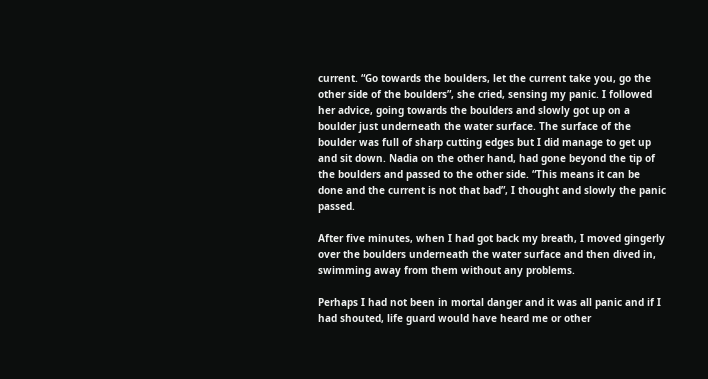current. “Go towards the boulders, let the current take you, go the other side of the boulders”, she cried, sensing my panic. I followed her advice, going towards the boulders and slowly got up on a boulder just underneath the water surface. The surface of the boulder was full of sharp cutting edges but I did manage to get up and sit down. Nadia on the other hand, had gone beyond the tip of the boulders and passed to the other side. “This means it can be done and the current is not that bad”, I thought and slowly the panic passed.

After five minutes, when I had got back my breath, I moved gingerly over the boulders underneath the water surface and then dived in, swimming away from them without any problems.

Perhaps I had not been in mortal danger and it was all panic and if I had shouted, life guard would have heard me or other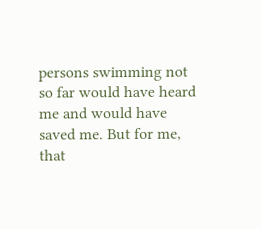persons swimming not so far would have heard me and would have saved me. But for me, that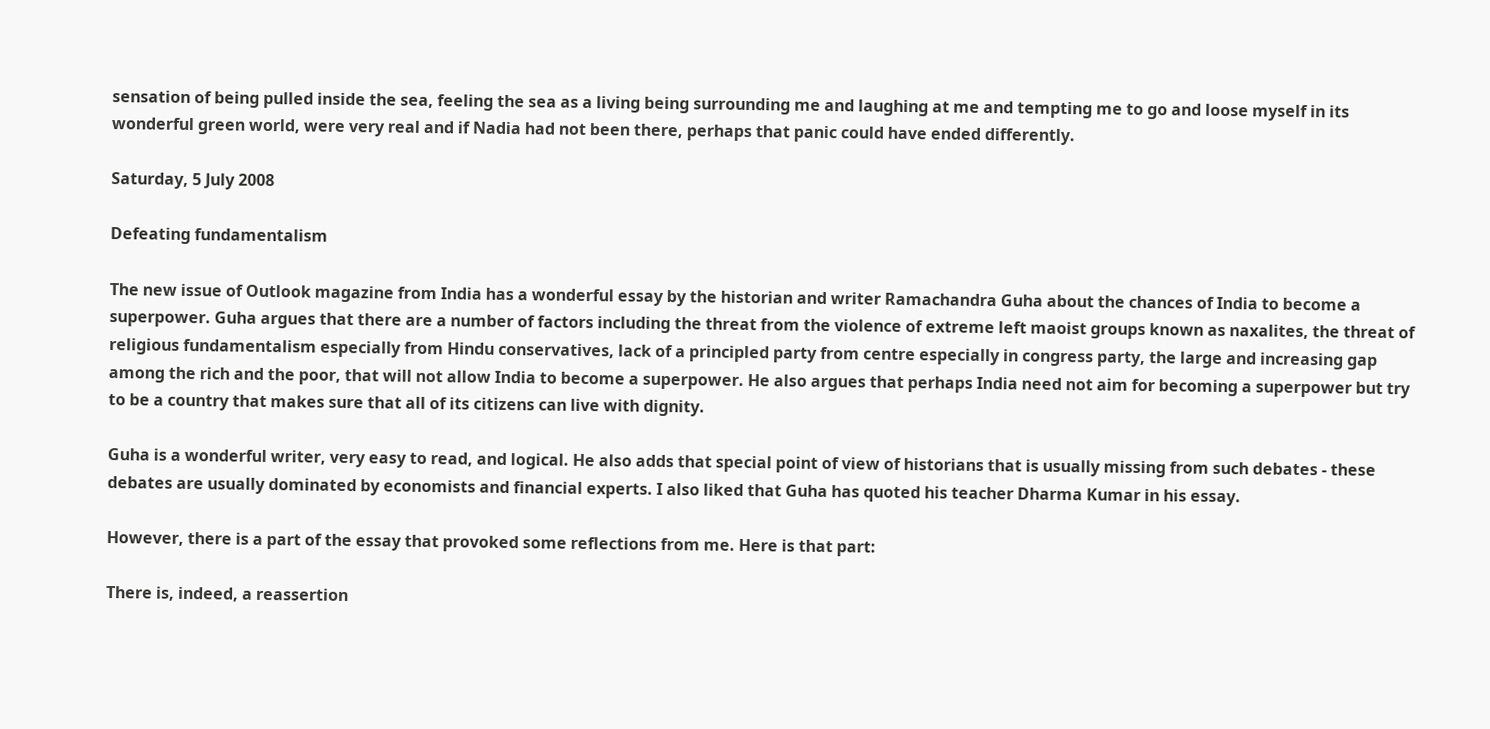sensation of being pulled inside the sea, feeling the sea as a living being surrounding me and laughing at me and tempting me to go and loose myself in its wonderful green world, were very real and if Nadia had not been there, perhaps that panic could have ended differently.

Saturday, 5 July 2008

Defeating fundamentalism

The new issue of Outlook magazine from India has a wonderful essay by the historian and writer Ramachandra Guha about the chances of India to become a superpower. Guha argues that there are a number of factors including the threat from the violence of extreme left maoist groups known as naxalites, the threat of religious fundamentalism especially from Hindu conservatives, lack of a principled party from centre especially in congress party, the large and increasing gap among the rich and the poor, that will not allow India to become a superpower. He also argues that perhaps India need not aim for becoming a superpower but try to be a country that makes sure that all of its citizens can live with dignity.

Guha is a wonderful writer, very easy to read, and logical. He also adds that special point of view of historians that is usually missing from such debates - these debates are usually dominated by economists and financial experts. I also liked that Guha has quoted his teacher Dharma Kumar in his essay.

However, there is a part of the essay that provoked some reflections from me. Here is that part:

There is, indeed, a reassertion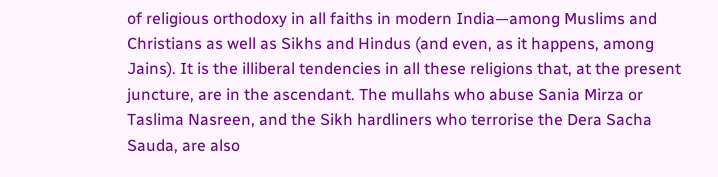of religious orthodoxy in all faiths in modern India—among Muslims and Christians as well as Sikhs and Hindus (and even, as it happens, among Jains). It is the illiberal tendencies in all these religions that, at the present juncture, are in the ascendant. The mullahs who abuse Sania Mirza or Taslima Nasreen, and the Sikh hardliners who terrorise the Dera Sacha Sauda, are also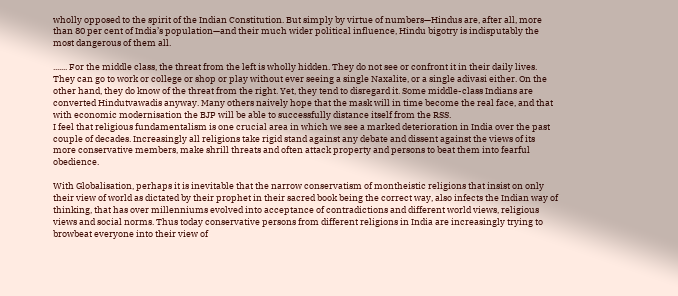wholly opposed to the spirit of the Indian Constitution. But simply by virtue of numbers—Hindus are, after all, more than 80 per cent of India’s population—and their much wider political influence, Hindu bigotry is indisputably the most dangerous of them all.

....... For the middle class, the threat from the left is wholly hidden. They do not see or confront it in their daily lives. They can go to work or college or shop or play without ever seeing a single Naxalite, or a single adivasi either. On the other hand, they do know of the threat from the right. Yet, they tend to disregard it. Some middle-class Indians are converted Hindutvawadis anyway. Many others naively hope that the mask will in time become the real face, and that with economic modernisation the BJP will be able to successfully distance itself from the RSS.
I feel that religious fundamentalism is one crucial area in which we see a marked deterioration in India over the past couple of decades. Increasingly all religions take rigid stand against any debate and dissent against the views of its more conservative members, make shrill threats and often attack property and persons to beat them into fearful obedience.

With Globalisation, perhaps it is inevitable that the narrow conservatism of montheistic religions that insist on only their view of world as dictated by their prophet in their sacred book being the correct way, also infects the Indian way of thinking, that has over millenniums evolved into acceptance of contradictions and different world views, religious views and social norms. Thus today conservative persons from different religions in India are increasingly trying to browbeat everyone into their view of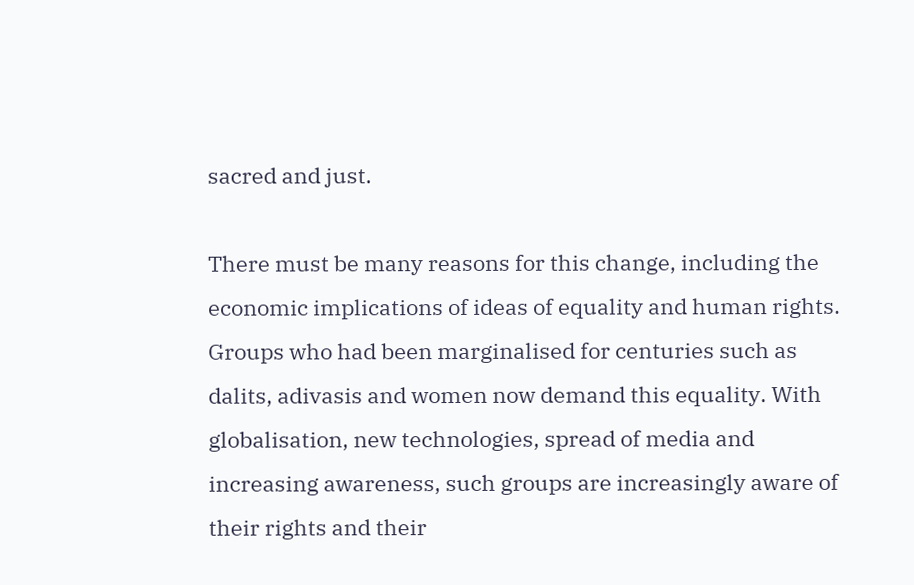sacred and just.

There must be many reasons for this change, including the economic implications of ideas of equality and human rights. Groups who had been marginalised for centuries such as dalits, adivasis and women now demand this equality. With globalisation, new technologies, spread of media and increasing awareness, such groups are increasingly aware of their rights and their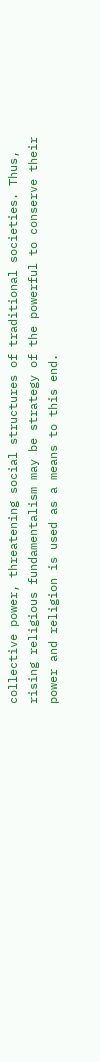collective power, threatening social structures of traditional societies. Thus, rising religious fundamentalism may be strategy of the powerful to conserve their power and religion is used as a means to this end.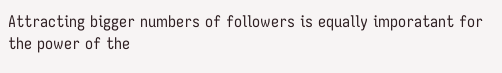Attracting bigger numbers of followers is equally imporatant for the power of the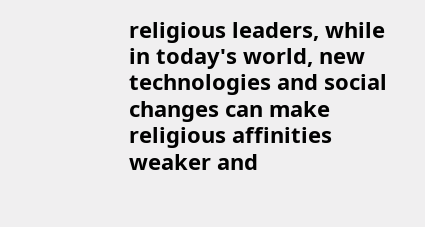religious leaders, while in today's world, new technologies and social changes can make religious affinities weaker and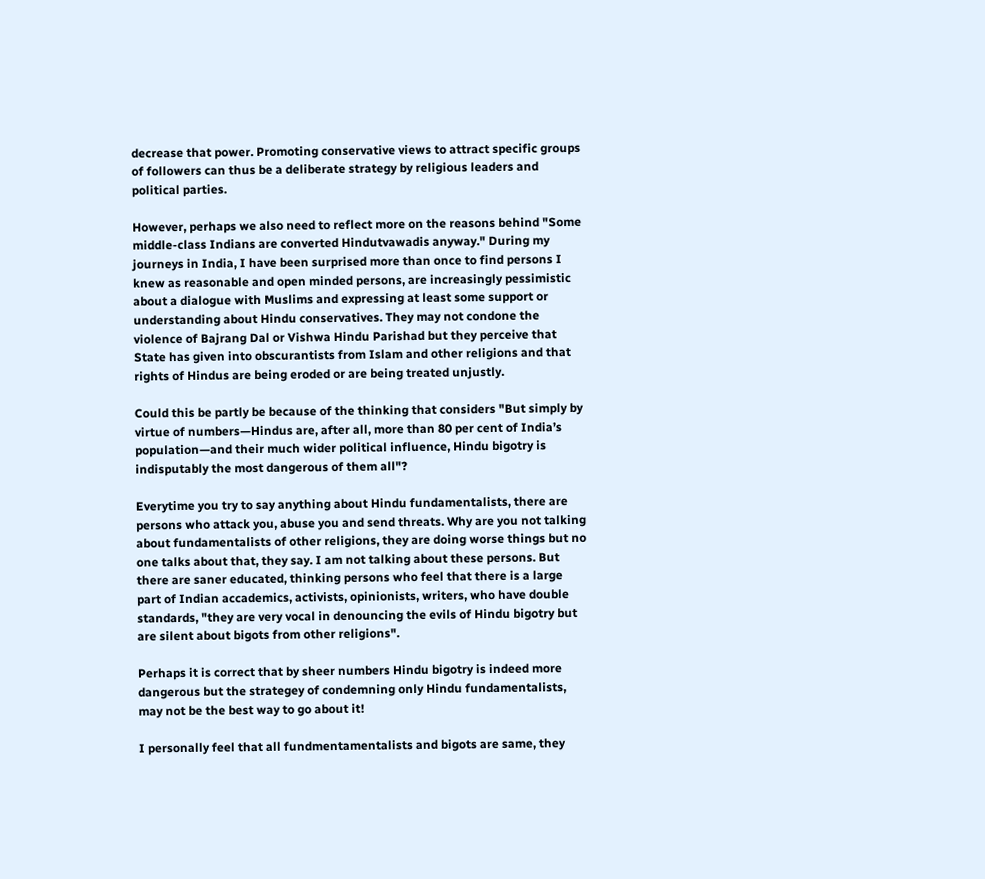decrease that power. Promoting conservative views to attract specific groups of followers can thus be a deliberate strategy by religious leaders and political parties.

However, perhaps we also need to reflect more on the reasons behind "Some middle-class Indians are converted Hindutvawadis anyway." During my journeys in India, I have been surprised more than once to find persons I knew as reasonable and open minded persons, are increasingly pessimistic about a dialogue with Muslims and expressing at least some support or understanding about Hindu conservatives. They may not condone the violence of Bajrang Dal or Vishwa Hindu Parishad but they perceive that State has given into obscurantists from Islam and other religions and that rights of Hindus are being eroded or are being treated unjustly.

Could this be partly be because of the thinking that considers "But simply by virtue of numbers—Hindus are, after all, more than 80 per cent of India’s population—and their much wider political influence, Hindu bigotry is indisputably the most dangerous of them all"?

Everytime you try to say anything about Hindu fundamentalists, there are persons who attack you, abuse you and send threats. Why are you not talking about fundamentalists of other religions, they are doing worse things but no one talks about that, they say. I am not talking about these persons. But there are saner educated, thinking persons who feel that there is a large part of Indian accademics, activists, opinionists, writers, who have double standards, "they are very vocal in denouncing the evils of Hindu bigotry but are silent about bigots from other religions".

Perhaps it is correct that by sheer numbers Hindu bigotry is indeed more dangerous but the strategey of condemning only Hindu fundamentalists, may not be the best way to go about it!

I personally feel that all fundmentamentalists and bigots are same, they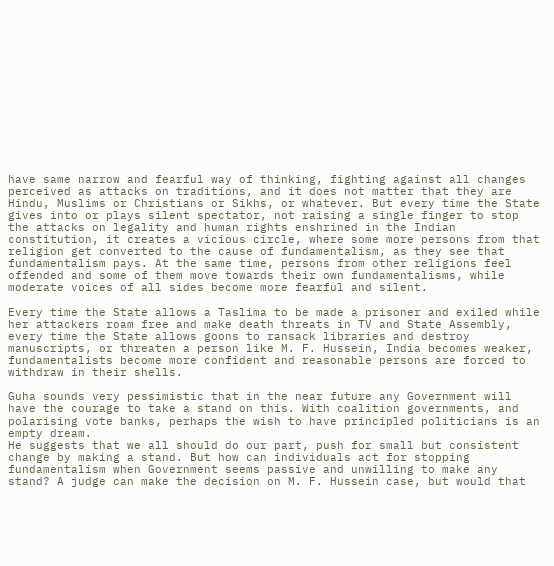have same narrow and fearful way of thinking, fighting against all changes perceived as attacks on traditions, and it does not matter that they are Hindu, Muslims or Christians or Sikhs, or whatever. But every time the State gives into or plays silent spectator, not raising a single finger to stop the attacks on legality and human rights enshrined in the Indian constitution, it creates a vicious circle, where some more persons from that religion get converted to the cause of fundamentalism, as they see that fundamentalism pays. At the same time, persons from other religions feel offended and some of them move towards their own fundamentalisms, while moderate voices of all sides become more fearful and silent.

Every time the State allows a Taslima to be made a prisoner and exiled while her attackers roam free and make death threats in TV and State Assembly, every time the State allows goons to ransack libraries and destroy manuscripts, or threaten a person like M. F. Hussein, India becomes weaker, fundamentalists become more confident and reasonable persons are forced to withdraw in their shells.

Guha sounds very pessimistic that in the near future any Government will have the courage to take a stand on this. With coalition governments, and polarising vote banks, perhaps the wish to have principled politicians is an empty dream.
He suggests that we all should do our part, push for small but consistent change by making a stand. But how can individuals act for stopping fundamentalism when Government seems passive and unwilling to make any stand? A judge can make the decision on M. F. Hussein case, but would that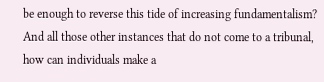be enough to reverse this tide of increasing fundamentalism? And all those other instances that do not come to a tribunal, how can individuals make a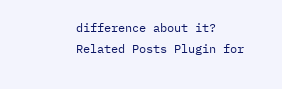difference about it?
Related Posts Plugin for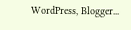WordPress, Blogger...